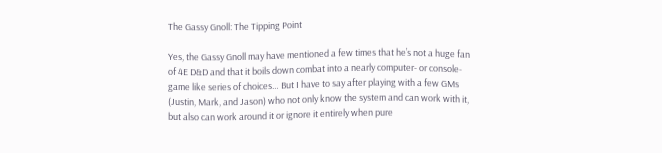The Gassy Gnoll: The Tipping Point

Yes, the Gassy Gnoll may have mentioned a few times that he’s not a huge fan of 4E D&D and that it boils down combat into a nearly computer- or console-game like series of choices… But I have to say after playing with a few GMs (Justin, Mark, and Jason) who not only know the system and can work with it, but also can work around it or ignore it entirely when pure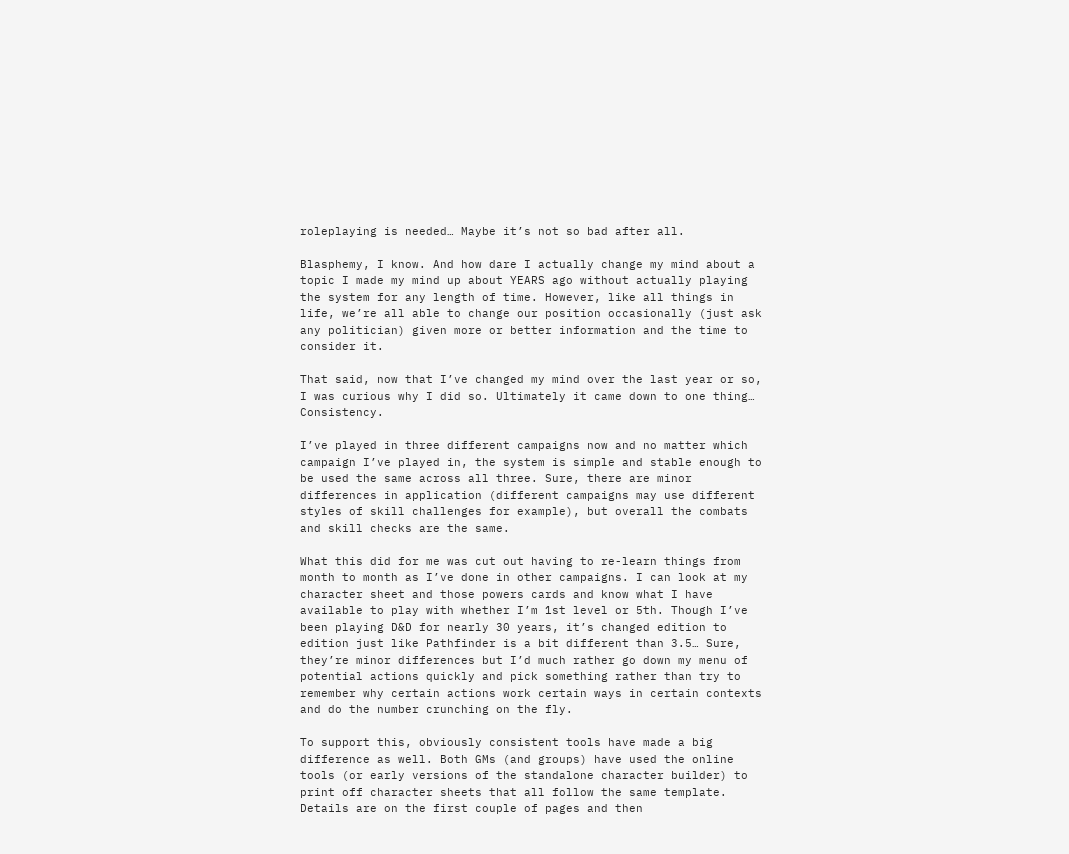roleplaying is needed… Maybe it’s not so bad after all.

Blasphemy, I know. And how dare I actually change my mind about a topic I made my mind up about YEARS ago without actually playing the system for any length of time. However, like all things in life, we’re all able to change our position occasionally (just ask any politician) given more or better information and the time to consider it.

That said, now that I’ve changed my mind over the last year or so, I was curious why I did so. Ultimately it came down to one thing… Consistency.

I’ve played in three different campaigns now and no matter which campaign I’ve played in, the system is simple and stable enough to be used the same across all three. Sure, there are minor differences in application (different campaigns may use different styles of skill challenges for example), but overall the combats and skill checks are the same.

What this did for me was cut out having to re-learn things from month to month as I’ve done in other campaigns. I can look at my character sheet and those powers cards and know what I have available to play with whether I’m 1st level or 5th. Though I’ve been playing D&D for nearly 30 years, it’s changed edition to edition just like Pathfinder is a bit different than 3.5… Sure, they’re minor differences but I’d much rather go down my menu of potential actions quickly and pick something rather than try to remember why certain actions work certain ways in certain contexts and do the number crunching on the fly.

To support this, obviously consistent tools have made a big difference as well. Both GMs (and groups) have used the online tools (or early versions of the standalone character builder) to print off character sheets that all follow the same template. Details are on the first couple of pages and then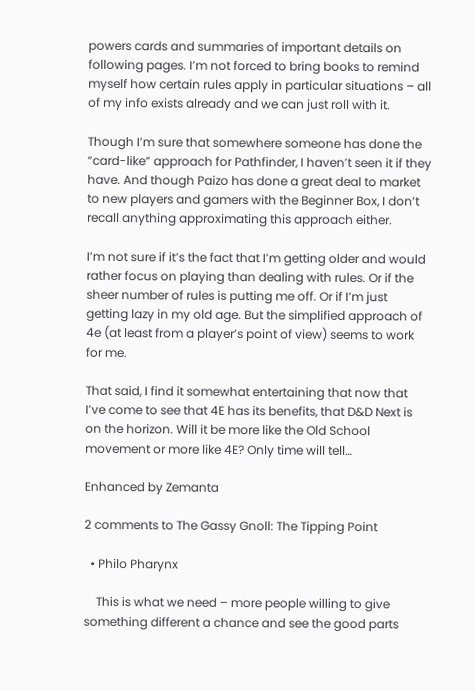powers cards and summaries of important details on following pages. I’m not forced to bring books to remind myself how certain rules apply in particular situations – all of my info exists already and we can just roll with it.

Though I’m sure that somewhere someone has done the “card-like” approach for Pathfinder, I haven’t seen it if they have. And though Paizo has done a great deal to market to new players and gamers with the Beginner Box, I don’t recall anything approximating this approach either.

I’m not sure if it’s the fact that I’m getting older and would rather focus on playing than dealing with rules. Or if the sheer number of rules is putting me off. Or if I’m just getting lazy in my old age. But the simplified approach of 4e (at least from a player’s point of view) seems to work for me.

That said, I find it somewhat entertaining that now that I’ve come to see that 4E has its benefits, that D&D Next is on the horizon. Will it be more like the Old School movement or more like 4E? Only time will tell…

Enhanced by Zemanta

2 comments to The Gassy Gnoll: The Tipping Point

  • Philo Pharynx

    This is what we need – more people willing to give something different a chance and see the good parts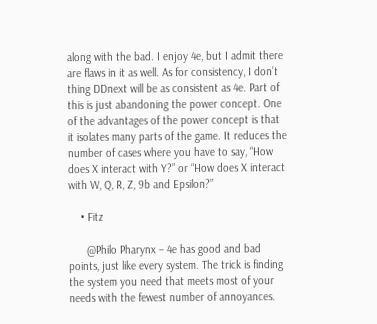along with the bad. I enjoy 4e, but I admit there are flaws in it as well. As for consistency, I don’t thing DDnext will be as consistent as 4e. Part of this is just abandoning the power concept. One of the advantages of the power concept is that it isolates many parts of the game. It reduces the number of cases where you have to say, “How does X interact with Y?” or “How does X interact with W, Q, R, Z, 9b and Epsilon?”

    • Fitz

      @Philo Pharynx – 4e has good and bad points, just like every system. The trick is finding the system you need that meets most of your needs with the fewest number of annoyances.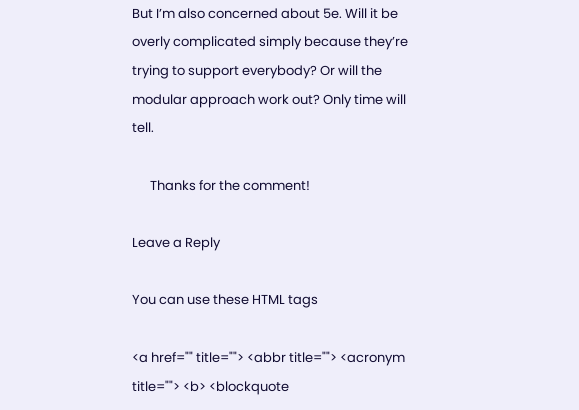But I’m also concerned about 5e. Will it be overly complicated simply because they’re trying to support everybody? Or will the modular approach work out? Only time will tell.

      Thanks for the comment!

Leave a Reply

You can use these HTML tags

<a href="" title=""> <abbr title=""> <acronym title=""> <b> <blockquote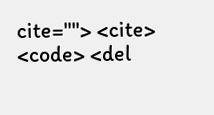cite=""> <cite> <code> <del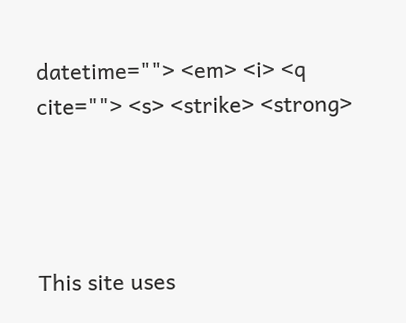datetime=""> <em> <i> <q cite=""> <s> <strike> <strong>




This site uses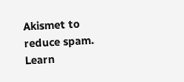Akismet to reduce spam. Learn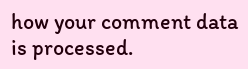how your comment data is processed.